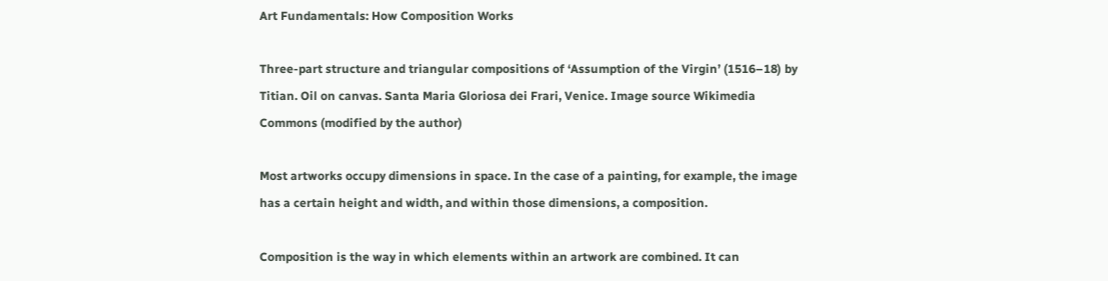Art Fundamentals: How Composition Works

Three-part structure and triangular compositions of ‘Assumption of the Virgin’ (1516–18) by Titian. Oil on canvas. Santa Maria Gloriosa dei Frari, Venice. Image source Wikimedia Commons (modified by the author)

Most artworks occupy dimensions in space. In the case of a painting, for example, the image has a certain height and width, and within those dimensions, a composition.

Composition is the way in which elements within an artwork are combined. It can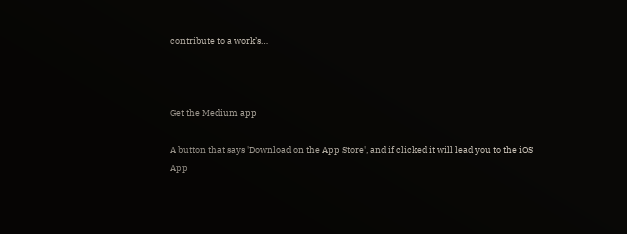contribute to a work’s…



Get the Medium app

A button that says 'Download on the App Store', and if clicked it will lead you to the iOS App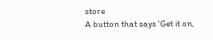store
A button that says 'Get it on,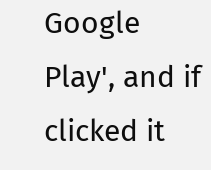Google Play', and if clicked it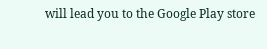will lead you to the Google Play store